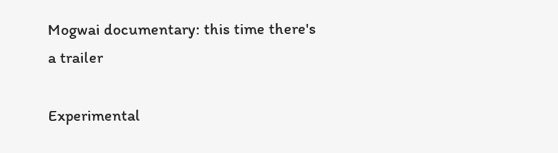Mogwai documentary: this time there's a trailer

Experimental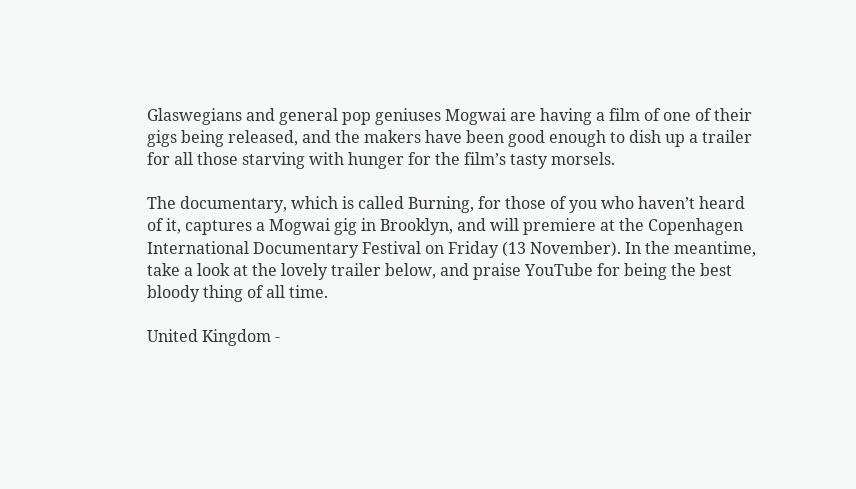Glaswegians and general pop geniuses Mogwai are having a film of one of their gigs being released, and the makers have been good enough to dish up a trailer for all those starving with hunger for the film’s tasty morsels.

The documentary, which is called Burning, for those of you who haven’t heard of it, captures a Mogwai gig in Brooklyn, and will premiere at the Copenhagen International Documentary Festival on Friday (13 November). In the meantime, take a look at the lovely trailer below, and praise YouTube for being the best bloody thing of all time.

United Kingdom -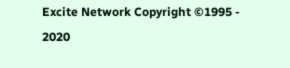Excite Network Copyright ©1995 - 2020